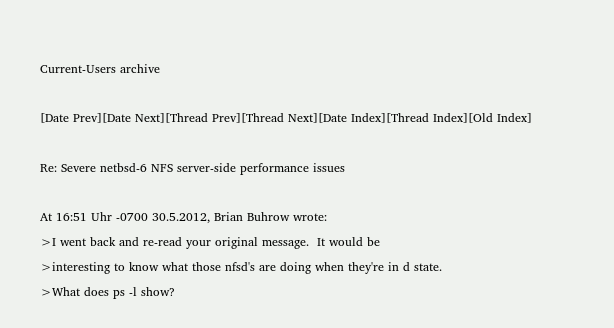Current-Users archive

[Date Prev][Date Next][Thread Prev][Thread Next][Date Index][Thread Index][Old Index]

Re: Severe netbsd-6 NFS server-side performance issues

At 16:51 Uhr -0700 30.5.2012, Brian Buhrow wrote:
>I went back and re-read your original message.  It would be
>interesting to know what those nfsd's are doing when they're in d state.
>What does ps -l show?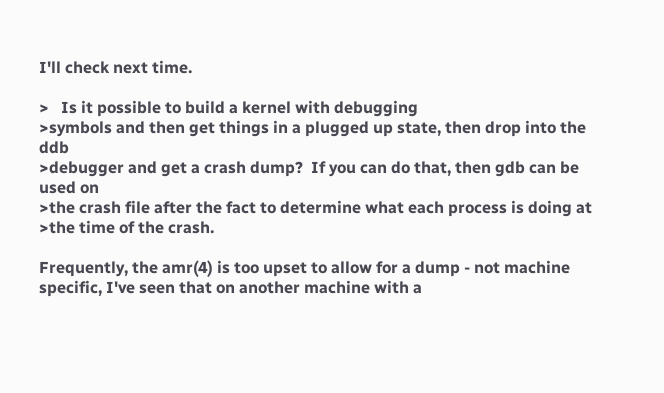I'll check next time.

>   Is it possible to build a kernel with debugging
>symbols and then get things in a plugged up state, then drop into the ddb
>debugger and get a crash dump?  If you can do that, then gdb can be used on
>the crash file after the fact to determine what each process is doing at
>the time of the crash.

Frequently, the amr(4) is too upset to allow for a dump - not machine
specific, I've seen that on another machine with a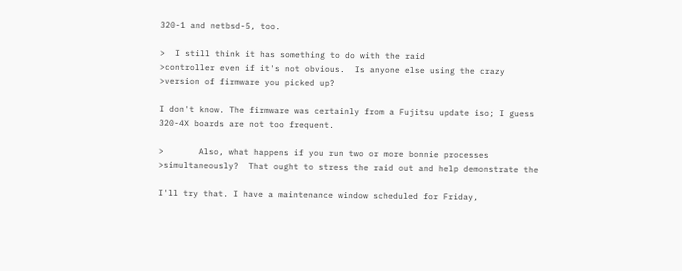320-1 and netbsd-5, too.

>  I still think it has something to do with the raid
>controller even if it's not obvious.  Is anyone else using the crazy
>version of firmware you picked up?

I don't know. The firmware was certainly from a Fujitsu update iso; I guess
320-4X boards are not too frequent.

>       Also, what happens if you run two or more bonnie processes
>simultaneously?  That ought to stress the raid out and help demonstrate the

I'll try that. I have a maintenance window scheduled for Friday,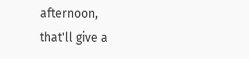afternoon,
that'll give a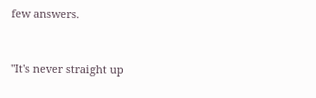few answers.


"It's never straight up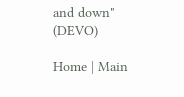and down"     (DEVO)

Home | Main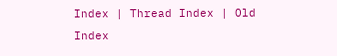Index | Thread Index | Old Index